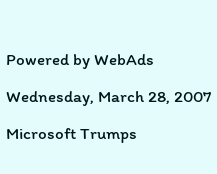Powered by WebAds

Wednesday, March 28, 2007

Microsoft Trumps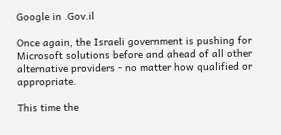Google in .Gov.il

Once again, the Israeli government is pushing for Microsoft solutions before and ahead of all other alternative providers - no matter how qualified or appropriate.

This time the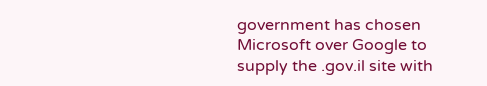government has chosen Microsoft over Google to supply the .gov.il site with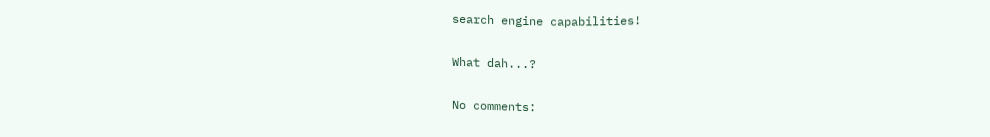search engine capabilities!

What dah...?

No comments: